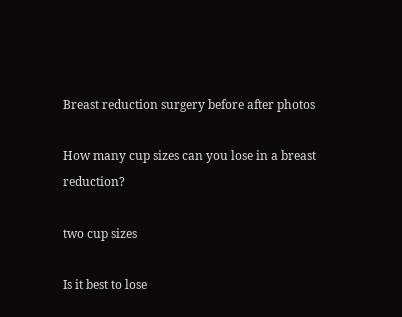Breast reduction surgery before after photos

How many cup sizes can you lose in a breast reduction?

two cup sizes

Is it best to lose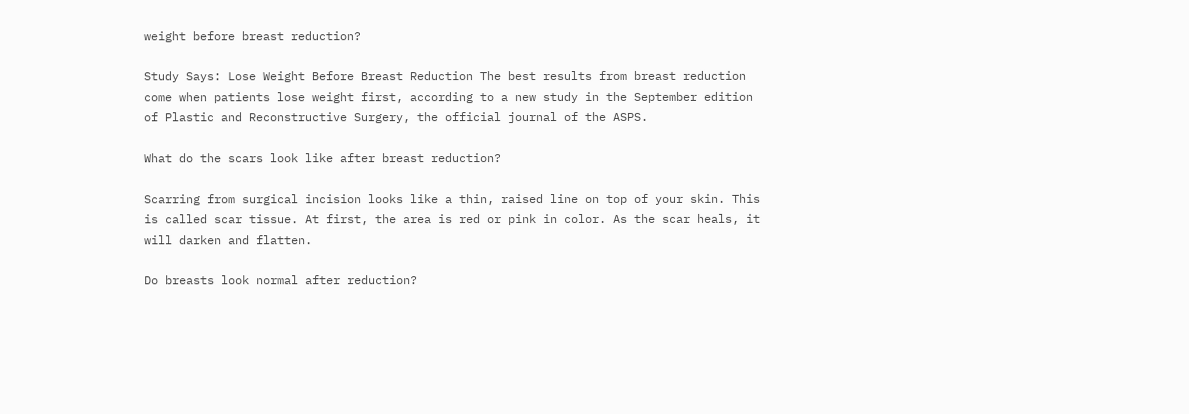weight before breast reduction?

Study Says: Lose Weight Before Breast Reduction The best results from breast reduction come when patients lose weight first, according to a new study in the September edition of Plastic and Reconstructive Surgery, the official journal of the ASPS.

What do the scars look like after breast reduction?

Scarring from surgical incision looks like a thin, raised line on top of your skin. This is called scar tissue. At first, the area is red or pink in color. As the scar heals, it will darken and flatten.

Do breasts look normal after reduction?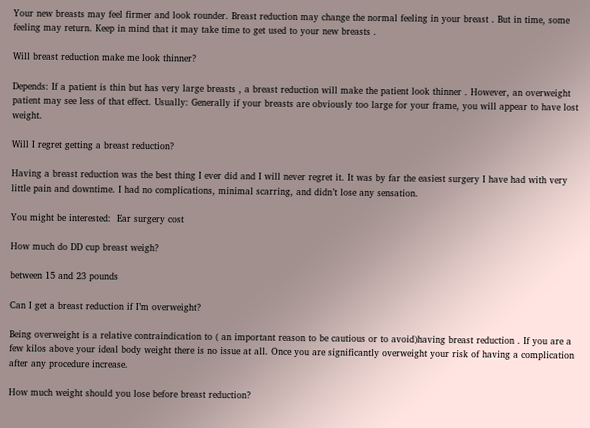Your new breasts may feel firmer and look rounder. Breast reduction may change the normal feeling in your breast . But in time, some feeling may return. Keep in mind that it may take time to get used to your new breasts .

Will breast reduction make me look thinner?

Depends: If a patient is thin but has very large breasts , a breast reduction will make the patient look thinner . However, an overweight patient may see less of that effect. Usually: Generally if your breasts are obviously too large for your frame, you will appear to have lost weight.

Will I regret getting a breast reduction?

Having a breast reduction was the best thing I ever did and I will never regret it. It was by far the easiest surgery I have had with very little pain and downtime. I had no complications, minimal scarring, and didn’t lose any sensation.

You might be interested:  Ear surgery cost

How much do DD cup breast weigh?

between 15 and 23 pounds

Can I get a breast reduction if I’m overweight?

Being overweight is a relative contraindication to ( an important reason to be cautious or to avoid)having breast reduction . If you are a few kilos above your ideal body weight there is no issue at all. Once you are significantly overweight your risk of having a complication after any procedure increase.

How much weight should you lose before breast reduction?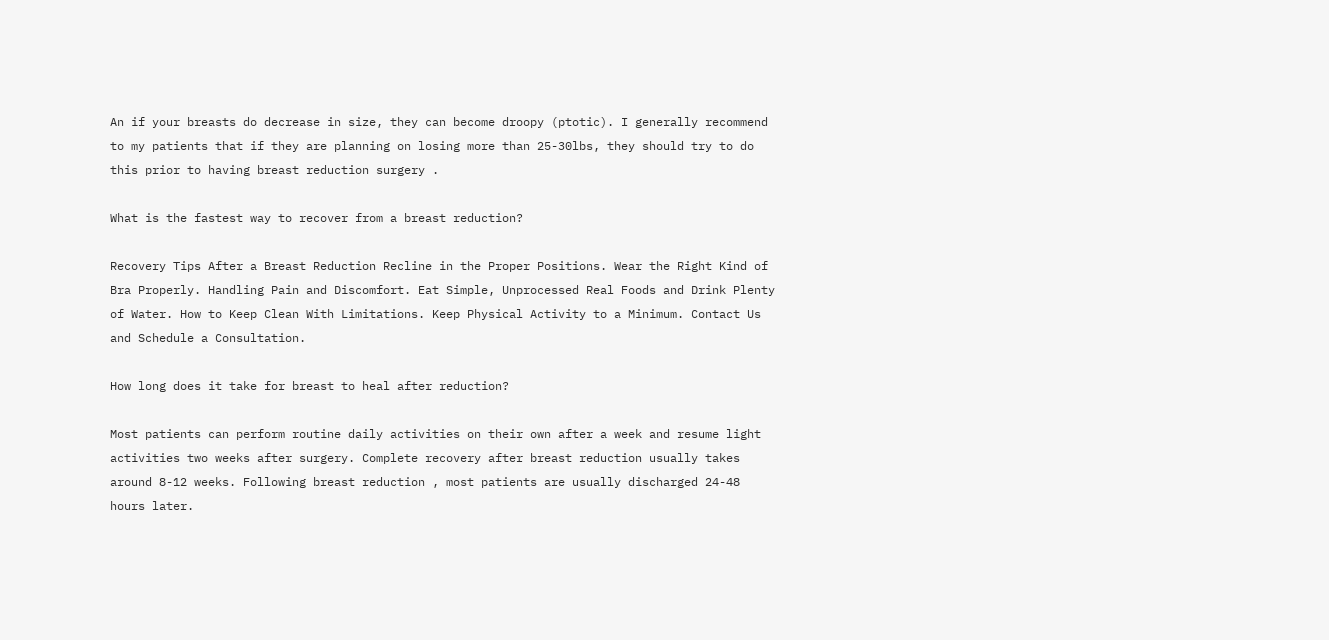An if your breasts do decrease in size, they can become droopy (ptotic). I generally recommend to my patients that if they are planning on losing more than 25-30lbs, they should try to do this prior to having breast reduction surgery .

What is the fastest way to recover from a breast reduction?

Recovery Tips After a Breast Reduction Recline in the Proper Positions. Wear the Right Kind of Bra Properly. Handling Pain and Discomfort. Eat Simple, Unprocessed Real Foods and Drink Plenty of Water. How to Keep Clean With Limitations. Keep Physical Activity to a Minimum. Contact Us and Schedule a Consultation.

How long does it take for breast to heal after reduction?

Most patients can perform routine daily activities on their own after a week and resume light activities two weeks after surgery. Complete recovery after breast reduction usually takes around 8-12 weeks. Following breast reduction , most patients are usually discharged 24-48 hours later.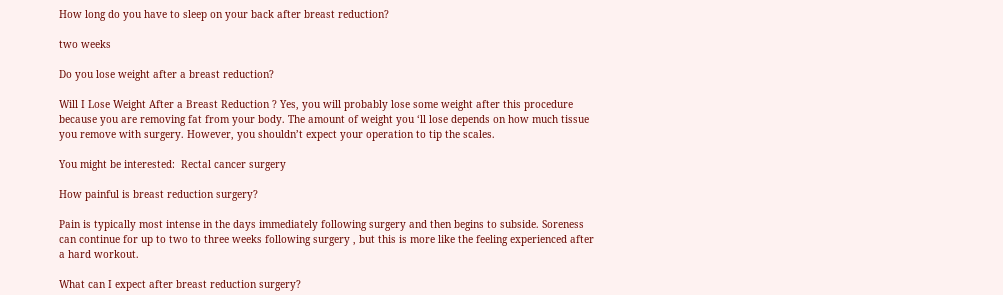How long do you have to sleep on your back after breast reduction?

two weeks

Do you lose weight after a breast reduction?

Will I Lose Weight After a Breast Reduction ? Yes, you will probably lose some weight after this procedure because you are removing fat from your body. The amount of weight you ‘ll lose depends on how much tissue you remove with surgery. However, you shouldn’t expect your operation to tip the scales.

You might be interested:  Rectal cancer surgery

How painful is breast reduction surgery?

Pain is typically most intense in the days immediately following surgery and then begins to subside. Soreness can continue for up to two to three weeks following surgery , but this is more like the feeling experienced after a hard workout.

What can I expect after breast reduction surgery?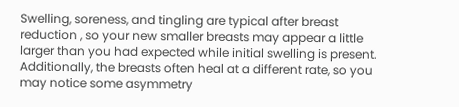Swelling, soreness, and tingling are typical after breast reduction , so your new smaller breasts may appear a little larger than you had expected while initial swelling is present. Additionally, the breasts often heal at a different rate, so you may notice some asymmetry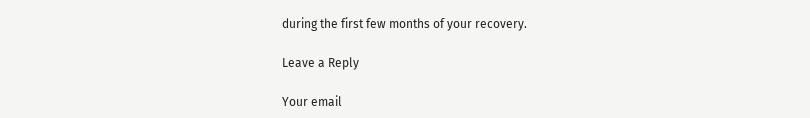during the first few months of your recovery.

Leave a Reply

Your email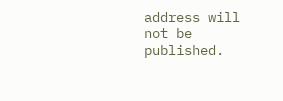address will not be published.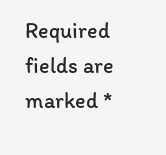Required fields are marked *